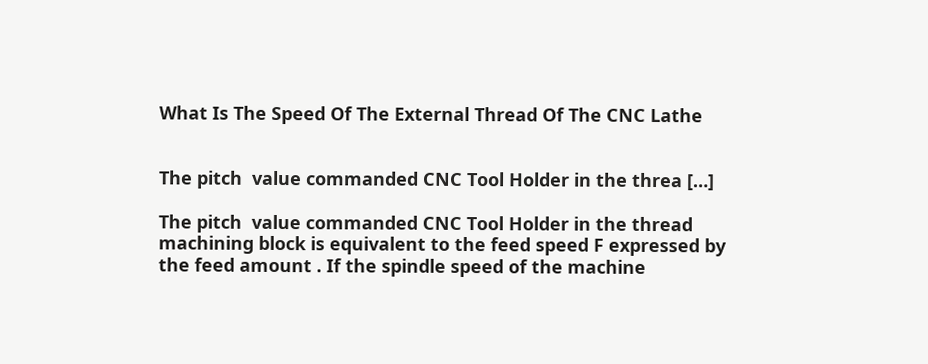What Is The Speed Of The External Thread Of The CNC Lathe


The pitch  value commanded CNC Tool Holder in the threa […]

The pitch  value commanded CNC Tool Holder in the thread machining block is equivalent to the feed speed F expressed by the feed amount . If the spindle speed of the machine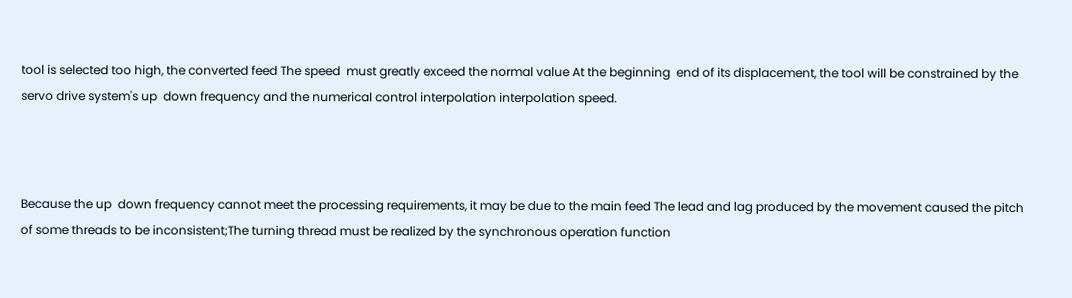tool is selected too high, the converted feed The speed  must greatly exceed the normal value At the beginning  end of its displacement, the tool will be constrained by the servo drive system's up  down frequency and the numerical control interpolation interpolation speed.



Because the up  down frequency cannot meet the processing requirements, it may be due to the main feed The lead and lag produced by the movement caused the pitch of some threads to be inconsistent;The turning thread must be realized by the synchronous operation function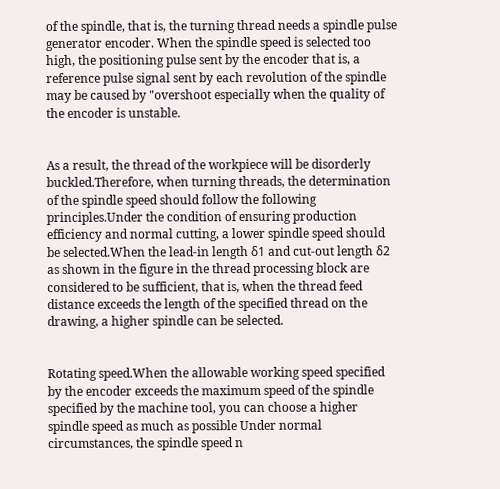of the spindle, that is, the turning thread needs a spindle pulse generator encoder. When the spindle speed is selected too high, the positioning pulse sent by the encoder that is, a reference pulse signal sent by each revolution of the spindle may be caused by "overshoot especially when the quality of the encoder is unstable.


As a result, the thread of the workpiece will be disorderly buckled.Therefore, when turning threads, the determination of the spindle speed should follow the following principles.Under the condition of ensuring production efficiency and normal cutting, a lower spindle speed should be selected.When the lead-in length δ1 and cut-out length δ2 as shown in the figure in the thread processing block are considered to be sufficient, that is, when the thread feed distance exceeds the length of the specified thread on the drawing, a higher spindle can be selected.


Rotating speed.When the allowable working speed specified by the encoder exceeds the maximum speed of the spindle specified by the machine tool, you can choose a higher spindle speed as much as possible Under normal circumstances, the spindle speed n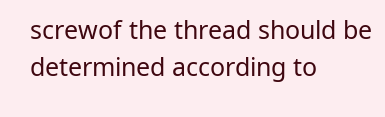screwof the thread should be determined according to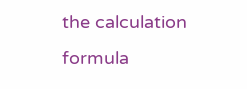the calculation formula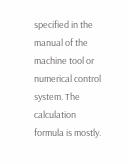specified in the manual of the machine tool or numerical control system. The calculation formula is mostly.